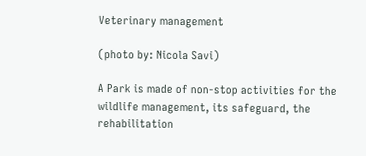Veterinary management

(photo by: Nicola Savi)

A Park is made of non-stop activities for the wildlife management, its safeguard, the rehabilitation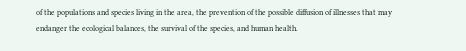of the populations and species living in the area, the prevention of the possible diffusion of illnesses that may endanger the ecological balances, the survival of the species, and human health.